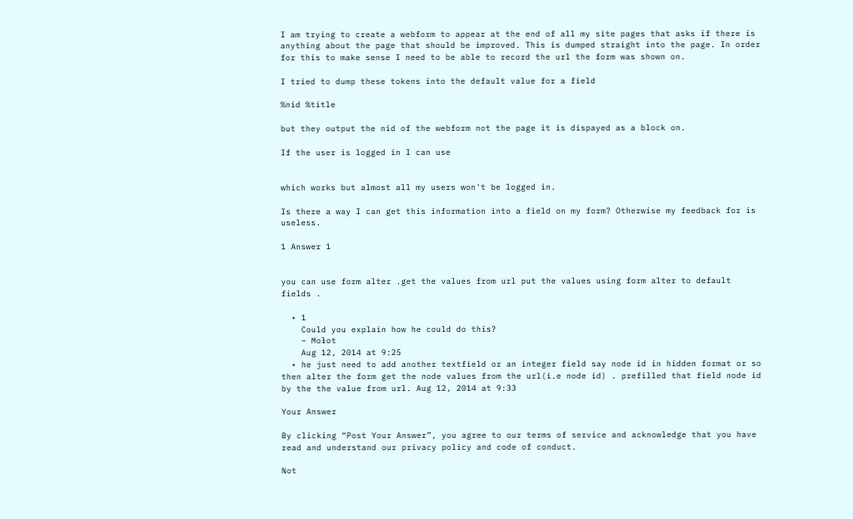I am trying to create a webform to appear at the end of all my site pages that asks if there is anything about the page that should be improved. This is dumped straight into the page. In order for this to make sense I need to be able to record the url the form was shown on.

I tried to dump these tokens into the default value for a field

%nid %title

but they output the nid of the webform not the page it is dispayed as a block on.

If the user is logged in I can use


which works but almost all my users won't be logged in.

Is there a way I can get this information into a field on my form? Otherwise my feedback for is useless.

1 Answer 1


you can use form alter .get the values from url put the values using form alter to default fields .

  • 1
    Could you explain how he could do this?
    – Mołot
    Aug 12, 2014 at 9:25
  • he just need to add another textfield or an integer field say node id in hidden format or so then alter the form get the node values from the url(i.e node id) . prefilled that field node id by the the value from url. Aug 12, 2014 at 9:33

Your Answer

By clicking “Post Your Answer”, you agree to our terms of service and acknowledge that you have read and understand our privacy policy and code of conduct.

Not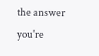the answer you're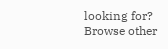looking for? Browse other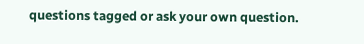questions tagged or ask your own question.